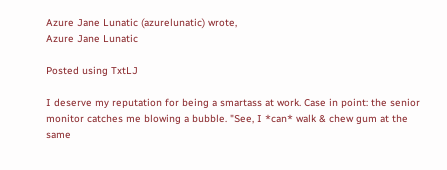Azure Jane Lunatic (azurelunatic) wrote,
Azure Jane Lunatic

Posted using TxtLJ

I deserve my reputation for being a smartass at work. Case in point: the senior monitor catches me blowing a bubble. "See, I *can* walk & chew gum at the same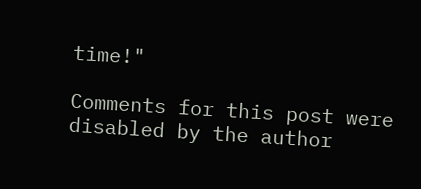time!"

Comments for this post were disabled by the author